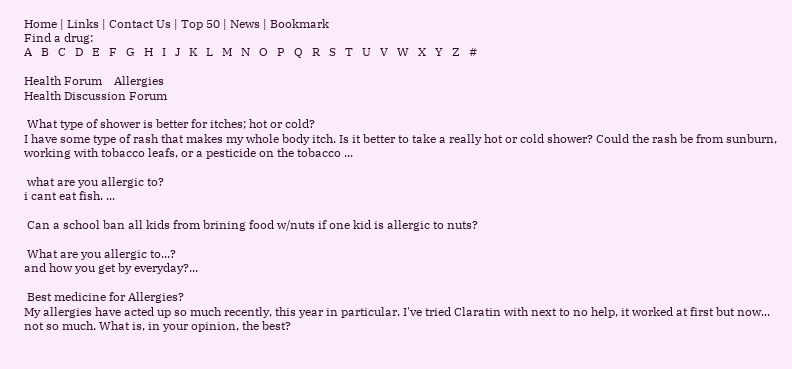Home | Links | Contact Us | Top 50 | News | Bookmark
Find a drug:
A   B   C   D   E   F   G   H   I   J   K   L   M   N   O   P   Q   R   S   T   U   V   W   X   Y   Z   #

Health Forum    Allergies
Health Discussion Forum

 What type of shower is better for itches; hot or cold?
I have some type of rash that makes my whole body itch. Is it better to take a really hot or cold shower? Could the rash be from sunburn, working with tobacco leafs, or a pesticide on the tobacco ...

 what are you allergic to?
i cant eat fish. ...

 Can a school ban all kids from brining food w/nuts if one kid is allergic to nuts?

 What are you allergic to...?
and how you get by everyday?...

 Best medicine for Allergies?
My allergies have acted up so much recently, this year in particular. I've tried Claratin with next to no help, it worked at first but now... not so much. What is, in your opinion, the best?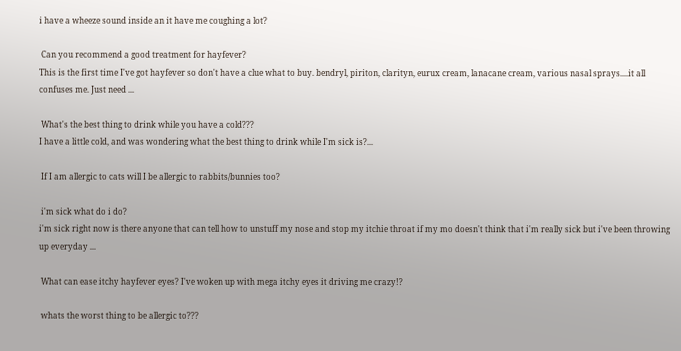i have a wheeze sound inside an it have me coughing a lot?

 Can you recommend a good treatment for hayfever?
This is the first time I've got hayfever so don't have a clue what to buy. bendryl, piriton, clarityn, eurux cream, lanacane cream, various nasal sprays....it all confuses me. Just need ...

 What's the best thing to drink while you have a cold???
I have a little cold, and was wondering what the best thing to drink while I'm sick is?...

 If I am allergic to cats will I be allergic to rabbits/bunnies too?

 i'm sick what do i do?
i'm sick right now is there anyone that can tell how to unstuff my nose and stop my itchie throat if my mo doesn't think that i'm really sick but i've been throwing up everyday ...

 What can ease itchy hayfever eyes? I've woken up with mega itchy eyes it driving me crazy!?

 whats the worst thing to be allergic to???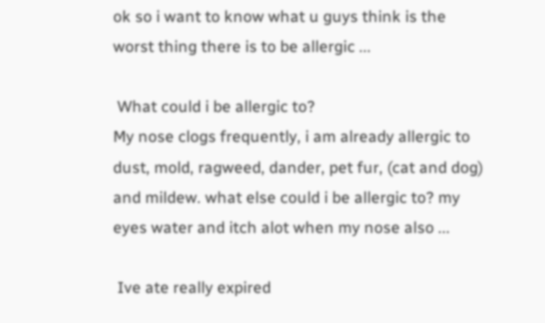ok so i want to know what u guys think is the worst thing there is to be allergic ...

 What could i be allergic to?
My nose clogs frequently, i am already allergic to dust, mold, ragweed, dander, pet fur, (cat and dog) and mildew. what else could i be allergic to? my eyes water and itch alot when my nose also ...

 Ive ate really expired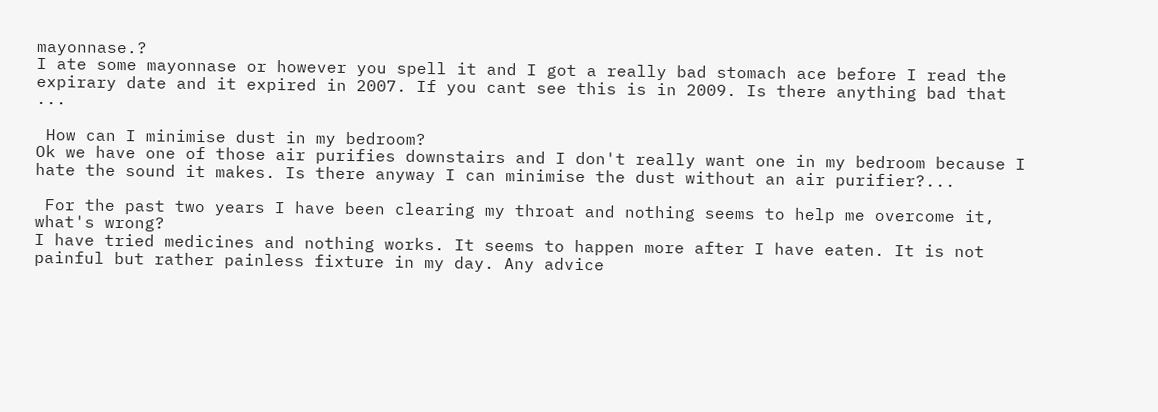mayonnase.?
I ate some mayonnase or however you spell it and I got a really bad stomach ace before I read the expirary date and it expired in 2007. If you cant see this is in 2009. Is there anything bad that ...

 How can I minimise dust in my bedroom?
Ok we have one of those air purifies downstairs and I don't really want one in my bedroom because I hate the sound it makes. Is there anyway I can minimise the dust without an air purifier?...

 For the past two years I have been clearing my throat and nothing seems to help me overcome it, what's wrong?
I have tried medicines and nothing works. It seems to happen more after I have eaten. It is not painful but rather painless fixture in my day. Any advice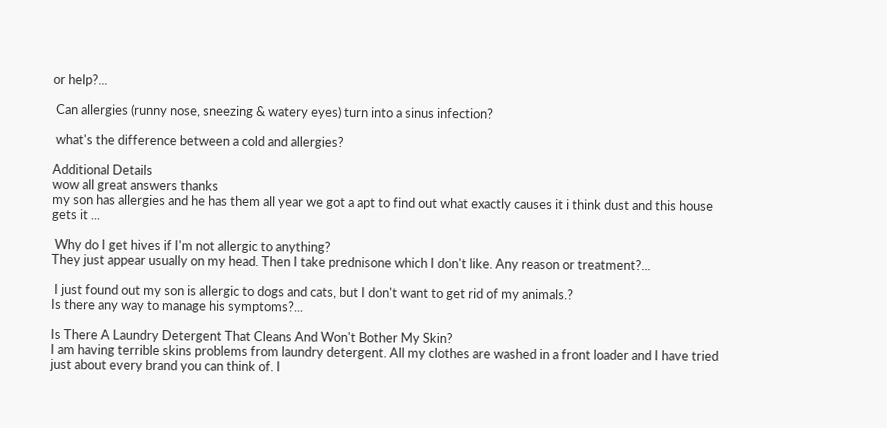or help?...

 Can allergies (runny nose, sneezing & watery eyes) turn into a sinus infection?

 what's the difference between a cold and allergies?

Additional Details
wow all great answers thanks
my son has allergies and he has them all year we got a apt to find out what exactly causes it i think dust and this house gets it ...

 Why do I get hives if I'm not allergic to anything?
They just appear usually on my head. Then I take prednisone which I don't like. Any reason or treatment?...

 I just found out my son is allergic to dogs and cats, but I don't want to get rid of my animals.?
Is there any way to manage his symptoms?...

Is There A Laundry Detergent That Cleans And Won't Bother My Skin?
I am having terrible skins problems from laundry detergent. All my clothes are washed in a front loader and I have tried just about every brand you can think of. I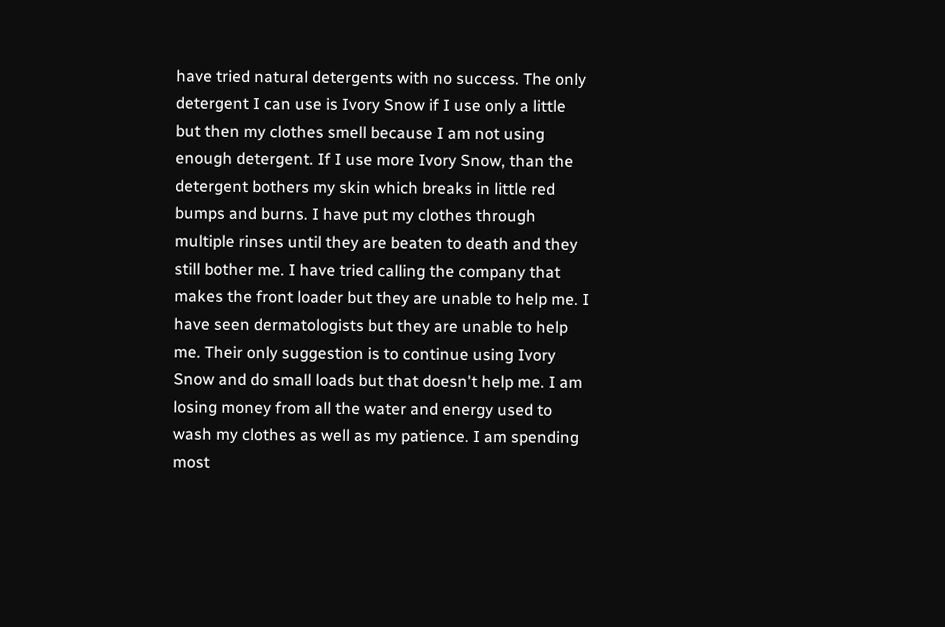have tried natural detergents with no success. The only detergent I can use is Ivory Snow if I use only a little but then my clothes smell because I am not using enough detergent. If I use more Ivory Snow, than the detergent bothers my skin which breaks in little red bumps and burns. I have put my clothes through multiple rinses until they are beaten to death and they still bother me. I have tried calling the company that makes the front loader but they are unable to help me. I have seen dermatologists but they are unable to help me. Their only suggestion is to continue using Ivory Snow and do small loads but that doesn't help me. I am losing money from all the water and energy used to wash my clothes as well as my patience. I am spending most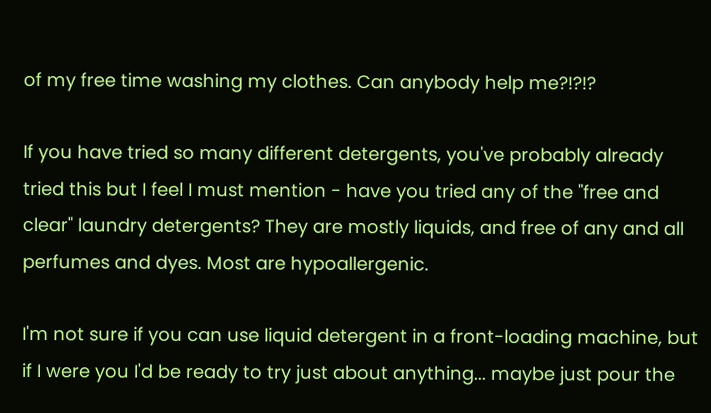of my free time washing my clothes. Can anybody help me?!?!?

If you have tried so many different detergents, you've probably already tried this but I feel I must mention - have you tried any of the "free and clear" laundry detergents? They are mostly liquids, and free of any and all perfumes and dyes. Most are hypoallergenic.

I'm not sure if you can use liquid detergent in a front-loading machine, but if I were you I'd be ready to try just about anything... maybe just pour the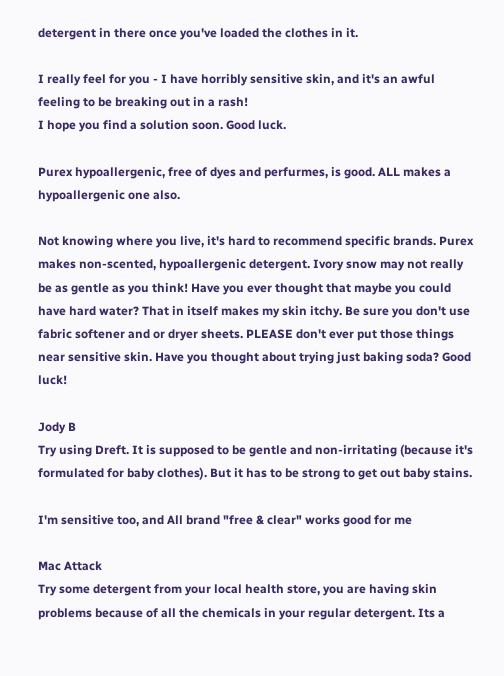detergent in there once you've loaded the clothes in it.

I really feel for you - I have horribly sensitive skin, and it's an awful feeling to be breaking out in a rash!
I hope you find a solution soon. Good luck.

Purex hypoallergenic, free of dyes and perfurmes, is good. ALL makes a hypoallergenic one also.

Not knowing where you live, it's hard to recommend specific brands. Purex makes non-scented, hypoallergenic detergent. Ivory snow may not really be as gentle as you think! Have you ever thought that maybe you could have hard water? That in itself makes my skin itchy. Be sure you don't use fabric softener and or dryer sheets. PLEASE don't ever put those things near sensitive skin. Have you thought about trying just baking soda? Good luck!

Jody B
Try using Dreft. It is supposed to be gentle and non-irritating (because it's formulated for baby clothes). But it has to be strong to get out baby stains.

I'm sensitive too, and All brand "free & clear" works good for me

Mac Attack
Try some detergent from your local health store, you are having skin problems because of all the chemicals in your regular detergent. Its a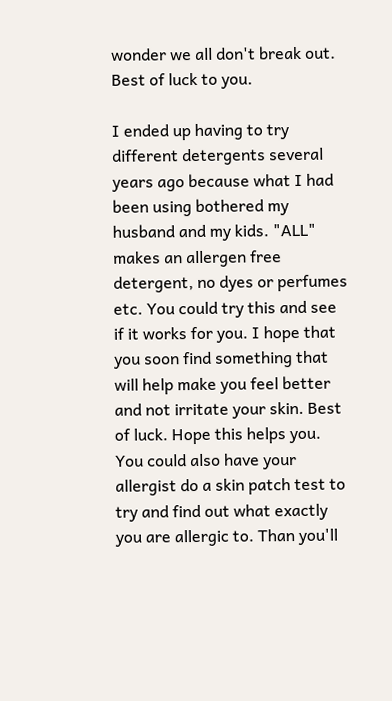wonder we all don't break out. Best of luck to you.

I ended up having to try different detergents several years ago because what I had been using bothered my husband and my kids. "ALL" makes an allergen free detergent, no dyes or perfumes etc. You could try this and see if it works for you. I hope that you soon find something that will help make you feel better and not irritate your skin. Best of luck. Hope this helps you. You could also have your allergist do a skin patch test to try and find out what exactly you are allergic to. Than you'll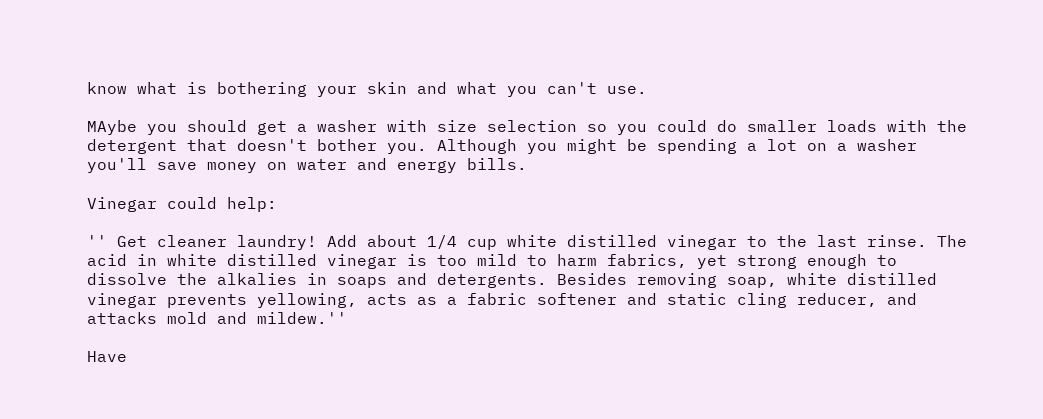know what is bothering your skin and what you can't use.

MAybe you should get a washer with size selection so you could do smaller loads with the detergent that doesn't bother you. Although you might be spending a lot on a washer you'll save money on water and energy bills.

Vinegar could help:

'' Get cleaner laundry! Add about 1/4 cup white distilled vinegar to the last rinse. The acid in white distilled vinegar is too mild to harm fabrics, yet strong enough to dissolve the alkalies in soaps and detergents. Besides removing soap, white distilled vinegar prevents yellowing, acts as a fabric softener and static cling reducer, and attacks mold and mildew.''

Have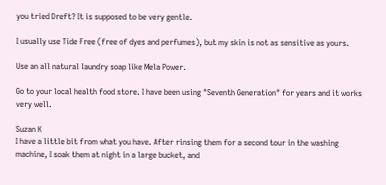you tried Dreft? It is supposed to be very gentle.

I usually use Tide Free (free of dyes and perfumes), but my skin is not as sensitive as yours.

Use an all natural laundry soap like Mela Power.

Go to your local health food store. I have been using "Seventh Generation" for years and it works very well.

Suzan K
I have a little bit from what you have. After rinsing them for a second tour in the washing machine, I soak them at night in a large bucket, and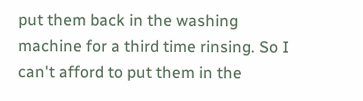put them back in the washing machine for a third time rinsing. So I can't afford to put them in the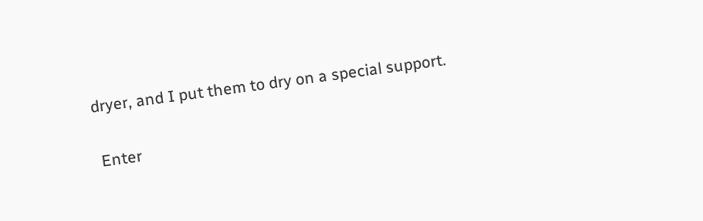dryer, and I put them to dry on a special support.

 Enter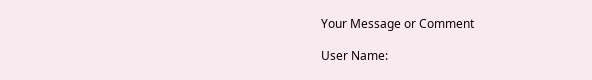Your Message or Comment

User Name: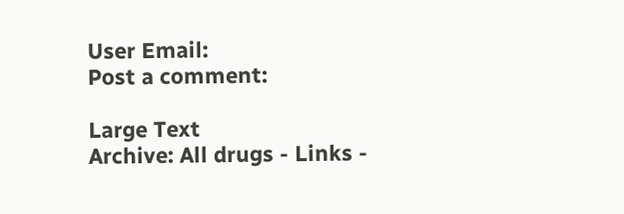User Email:
Post a comment:

Large Text
Archive: All drugs - Links -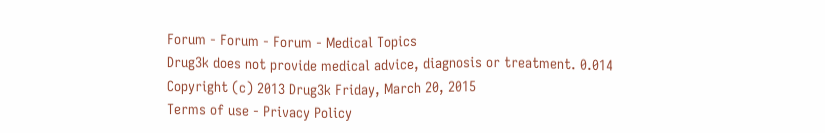Forum - Forum - Forum - Medical Topics
Drug3k does not provide medical advice, diagnosis or treatment. 0.014
Copyright (c) 2013 Drug3k Friday, March 20, 2015
Terms of use - Privacy Policy